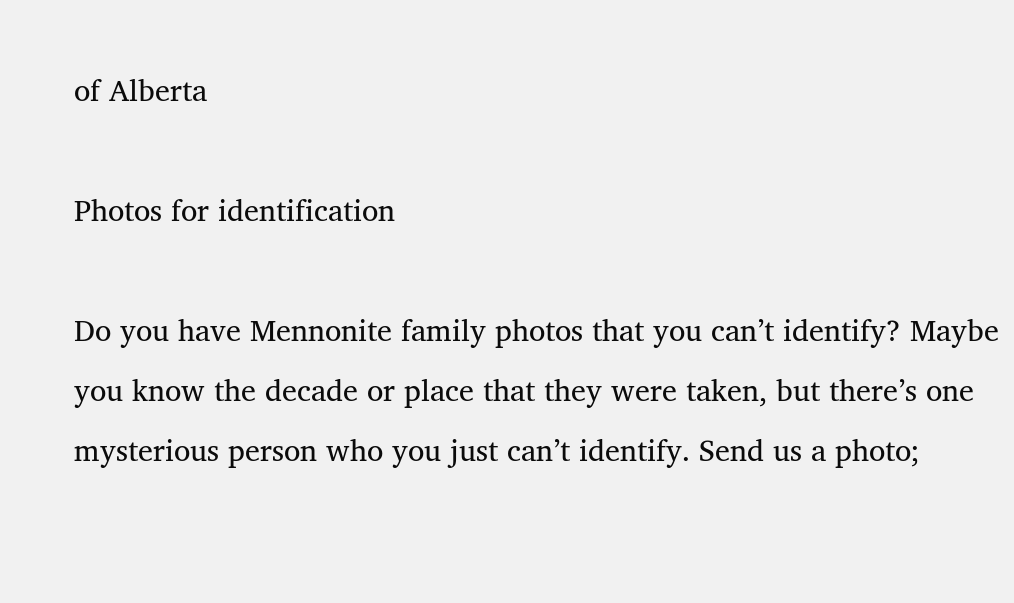of Alberta

Photos for identification

Do you have Mennonite family photos that you can’t identify? Maybe you know the decade or place that they were taken, but there’s one mysterious person who you just can’t identify. Send us a photo;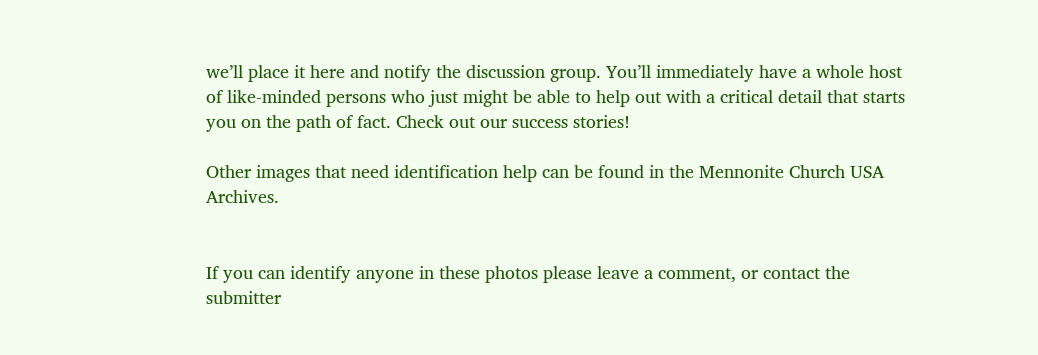we’ll place it here and notify the discussion group. You’ll immediately have a whole host of like-minded persons who just might be able to help out with a critical detail that starts you on the path of fact. Check out our success stories!

Other images that need identification help can be found in the Mennonite Church USA Archives.


If you can identify anyone in these photos please leave a comment, or contact the submitter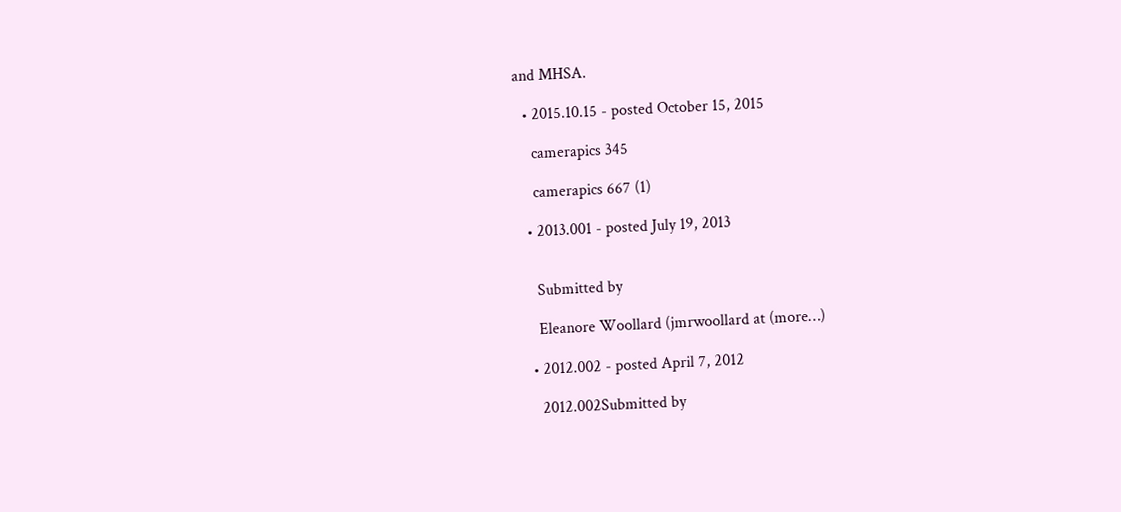and MHSA.

  • 2015.10.15 - posted October 15, 2015

    camerapics 345

    camerapics 667 (1)

  • 2013.001 - posted July 19, 2013


    Submitted by

    Eleanore Woollard (jmrwoollard at (more…)

  • 2012.002 - posted April 7, 2012

    2012.002Submitted by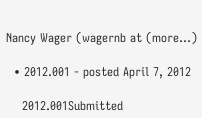Nancy Wager (wagernb at (more…)

  • 2012.001 - posted April 7, 2012

    2012.001Submitted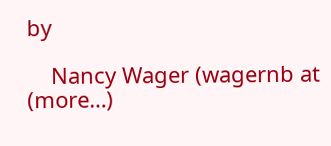by

    Nancy Wager (wagernb at (more…)